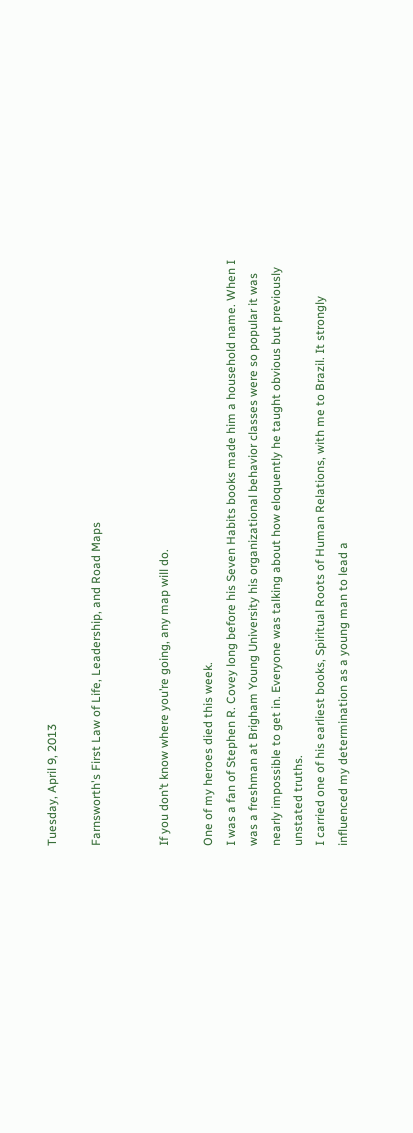Tuesday, April 9, 2013

Farnsworth's First Law of Life, Leadership, and Road Maps


If you don’t know where you’re going, any map will do.

One of my heroes died this week.
I was a fan of Stephen R. Covey long before his Seven Habits books made him a household name. When I was a freshman at Brigham Young University his organizational behavior classes were so popular it was nearly impossible to get in. Everyone was talking about how eloquently he taught obvious but previously unstated truths.
I carried one of his earliest books, Spiritual Roots of Human Relations, with me to Brazil. It strongly influenced my determination as a young man to lead a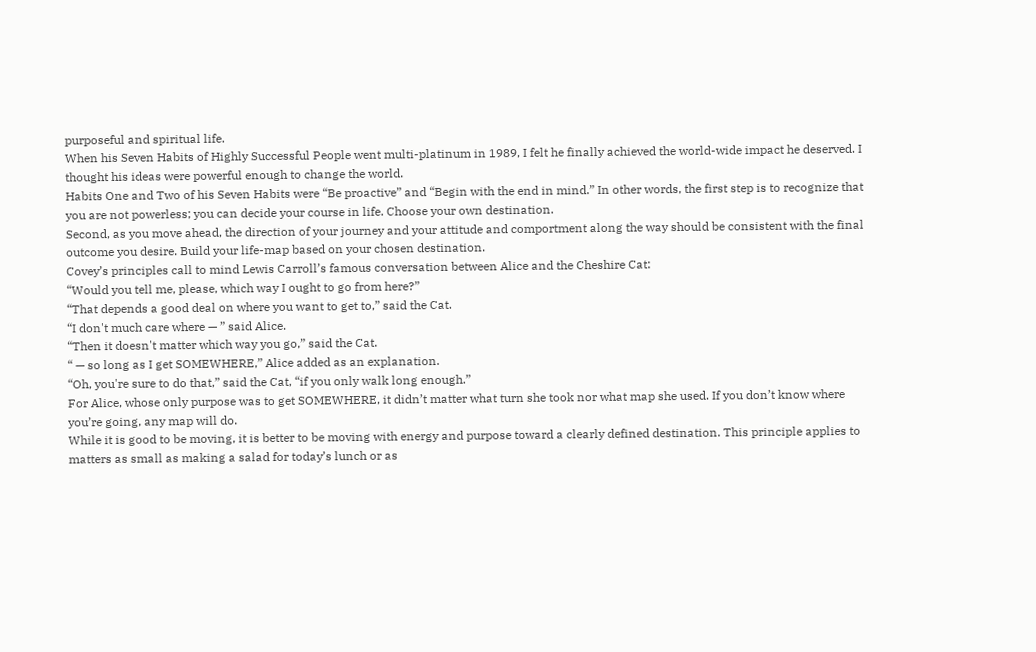purposeful and spiritual life.
When his Seven Habits of Highly Successful People went multi-platinum in 1989, I felt he finally achieved the world-wide impact he deserved. I thought his ideas were powerful enough to change the world.
Habits One and Two of his Seven Habits were “Be proactive” and “Begin with the end in mind.” In other words, the first step is to recognize that you are not powerless; you can decide your course in life. Choose your own destination.
Second, as you move ahead, the direction of your journey and your attitude and comportment along the way should be consistent with the final outcome you desire. Build your life-map based on your chosen destination.
Covey’s principles call to mind Lewis Carroll’s famous conversation between Alice and the Cheshire Cat:
“Would you tell me, please, which way I ought to go from here?”
“That depends a good deal on where you want to get to,” said the Cat.
“I don't much care where — ” said Alice.
“Then it doesn't matter which way you go,” said the Cat.
“ — so long as I get SOMEWHERE,” Alice added as an explanation.
“Oh, you're sure to do that,” said the Cat, “if you only walk long enough.”
For Alice, whose only purpose was to get SOMEWHERE, it didn’t matter what turn she took nor what map she used. If you don’t know where you’re going, any map will do.
While it is good to be moving, it is better to be moving with energy and purpose toward a clearly defined destination. This principle applies to matters as small as making a salad for today’s lunch or as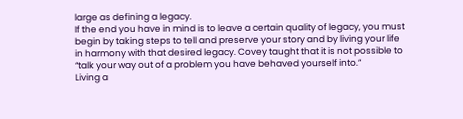large as defining a legacy.
If the end you have in mind is to leave a certain quality of legacy, you must begin by taking steps to tell and preserve your story and by living your life in harmony with that desired legacy. Covey taught that it is not possible to “talk your way out of a problem you have behaved yourself into.”
Living a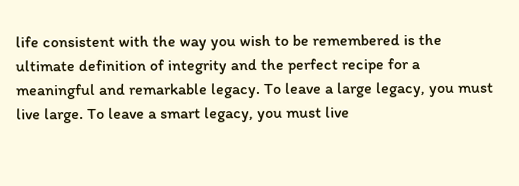life consistent with the way you wish to be remembered is the ultimate definition of integrity and the perfect recipe for a meaningful and remarkable legacy. To leave a large legacy, you must live large. To leave a smart legacy, you must live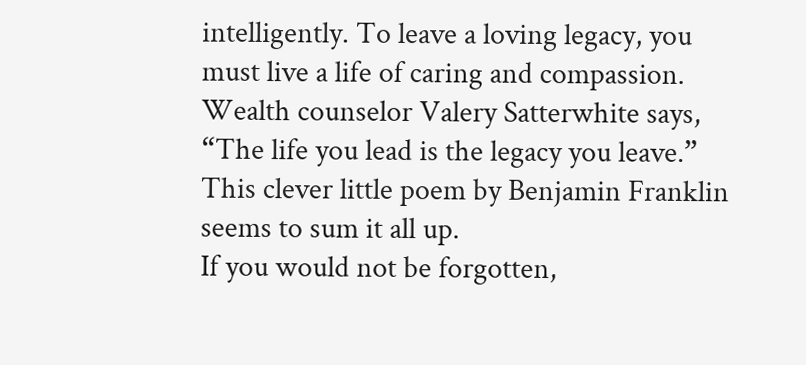intelligently. To leave a loving legacy, you must live a life of caring and compassion. Wealth counselor Valery Satterwhite says, “The life you lead is the legacy you leave.”
This clever little poem by Benjamin Franklin seems to sum it all up.
If you would not be forgotten,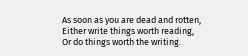As soon as you are dead and rotten,
Either write things worth reading,
Or do things worth the writing.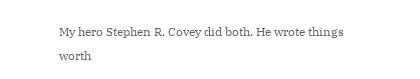My hero Stephen R. Covey did both. He wrote things worth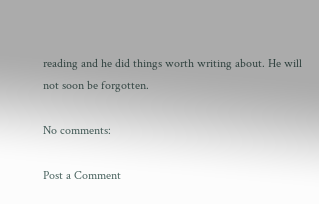reading and he did things worth writing about. He will not soon be forgotten.

No comments:

Post a Comment